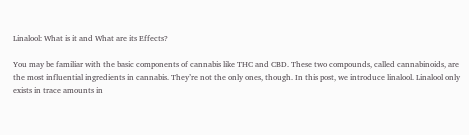Linalool: What is it and What are its Effects?

You may be familiar with the basic components of cannabis like THC and CBD. These two compounds, called cannabinoids, are the most influential ingredients in cannabis. They’re not the only ones, though. In this post, we introduce linalool. Linalool only exists in trace amounts in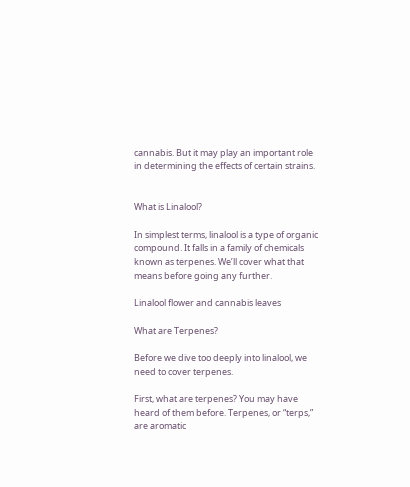cannabis. But it may play an important role in determining the effects of certain strains.


What is Linalool?

In simplest terms, linalool is a type of organic compound. It falls in a family of chemicals known as terpenes. We’ll cover what that means before going any further.

Linalool flower and cannabis leaves

What are Terpenes?

Before we dive too deeply into linalool, we need to cover terpenes.

First, what are terpenes? You may have heard of them before. Terpenes, or “terps,” are aromatic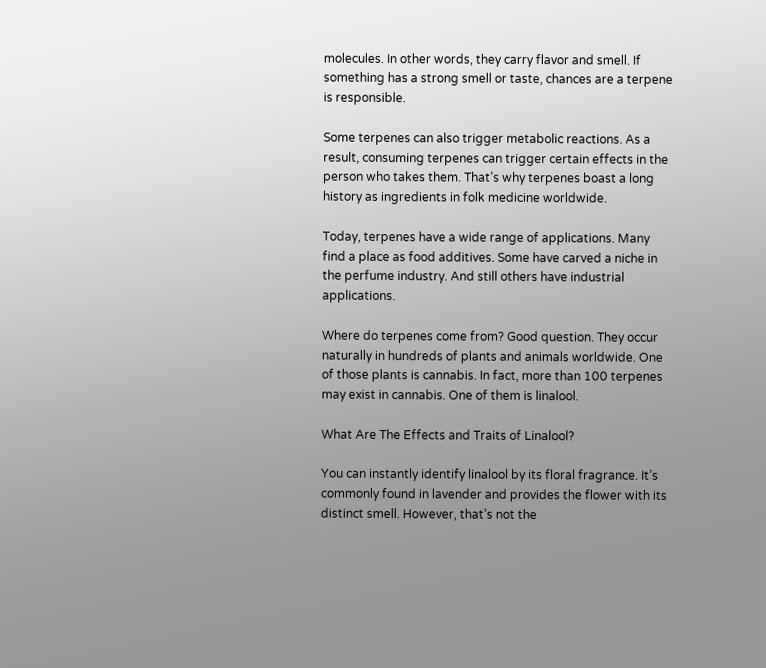molecules. In other words, they carry flavor and smell. If something has a strong smell or taste, chances are a terpene is responsible.

Some terpenes can also trigger metabolic reactions. As a result, consuming terpenes can trigger certain effects in the person who takes them. That’s why terpenes boast a long history as ingredients in folk medicine worldwide.

Today, terpenes have a wide range of applications. Many find a place as food additives. Some have carved a niche in the perfume industry. And still others have industrial applications.

Where do terpenes come from? Good question. They occur naturally in hundreds of plants and animals worldwide. One of those plants is cannabis. In fact, more than 100 terpenes may exist in cannabis. One of them is linalool.

What Are The Effects and Traits of Linalool?

You can instantly identify linalool by its floral fragrance. It’s commonly found in lavender and provides the flower with its distinct smell. However, that’s not the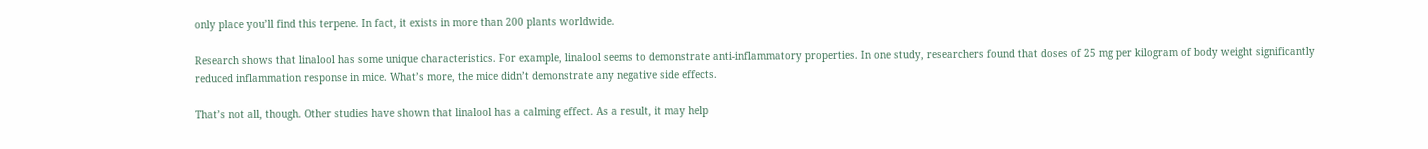only place you’ll find this terpene. In fact, it exists in more than 200 plants worldwide.

Research shows that linalool has some unique characteristics. For example, linalool seems to demonstrate anti-inflammatory properties. In one study, researchers found that doses of 25 mg per kilogram of body weight significantly reduced inflammation response in mice. What’s more, the mice didn’t demonstrate any negative side effects.

That’s not all, though. Other studies have shown that linalool has a calming effect. As a result, it may help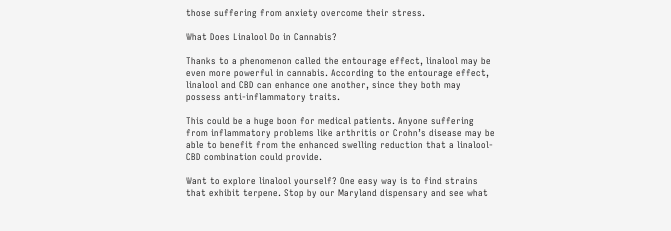those suffering from anxiety overcome their stress.

What Does Linalool Do in Cannabis?

Thanks to a phenomenon called the entourage effect, linalool may be even more powerful in cannabis. According to the entourage effect, linalool and CBD can enhance one another, since they both may possess anti-inflammatory traits.

This could be a huge boon for medical patients. Anyone suffering from inflammatory problems like arthritis or Crohn’s disease may be able to benefit from the enhanced swelling reduction that a linalool-CBD combination could provide.

Want to explore linalool yourself? One easy way is to find strains that exhibit terpene. Stop by our Maryland dispensary and see what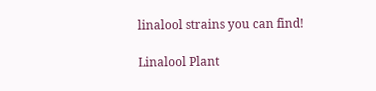linalool strains you can find!

Linalool Plant